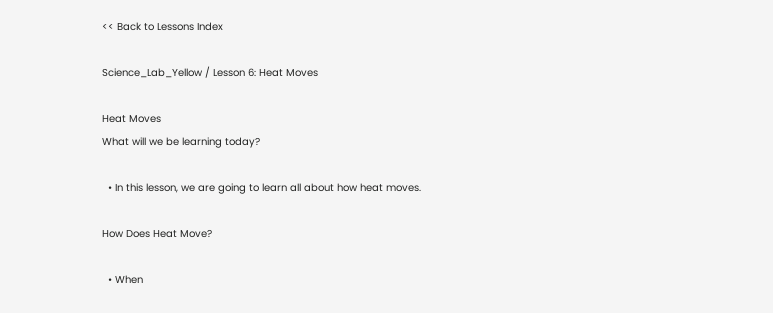<< Back to Lessons Index

Science_Lab_Yellow / Lesson 6: Heat Moves

Heat Moves
What will we be learning today?

  • In this lesson, we are going to learn all about how heat moves.

How Does Heat Move?

  • When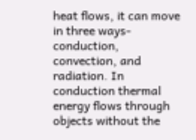heat flows, it can move in three ways-conduction, convection, and radiation. In conduction thermal energy flows through objects without the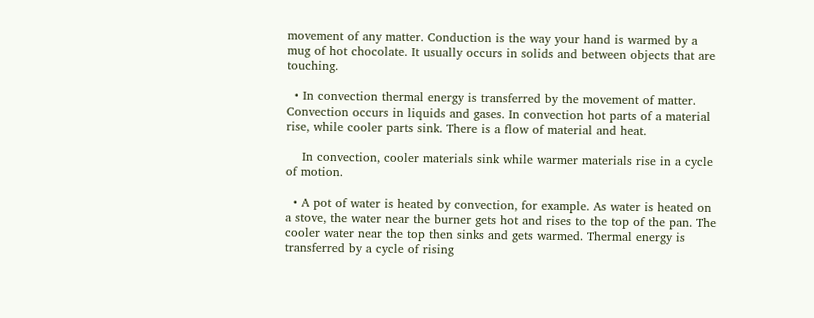movement of any matter. Conduction is the way your hand is warmed by a mug of hot chocolate. It usually occurs in solids and between objects that are touching.

  • In convection thermal energy is transferred by the movement of matter. Convection occurs in liquids and gases. In convection hot parts of a material rise, while cooler parts sink. There is a flow of material and heat.

    In convection, cooler materials sink while warmer materials rise in a cycle of motion.

  • A pot of water is heated by convection, for example. As water is heated on a stove, the water near the burner gets hot and rises to the top of the pan. The cooler water near the top then sinks and gets warmed. Thermal energy is transferred by a cycle of rising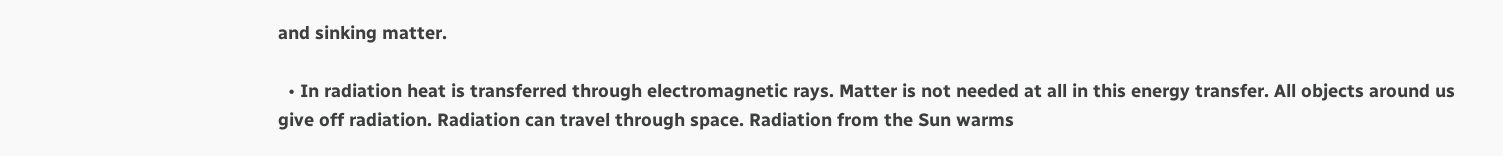and sinking matter.

  • In radiation heat is transferred through electromagnetic rays. Matter is not needed at all in this energy transfer. All objects around us give off radiation. Radiation can travel through space. Radiation from the Sun warms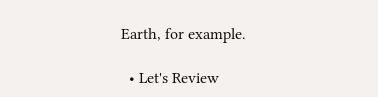Earth, for example.

  • Let's Review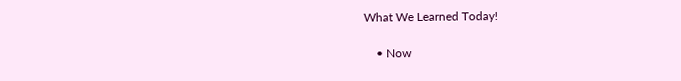What We Learned Today!

    • Now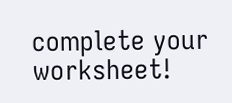complete your worksheet!